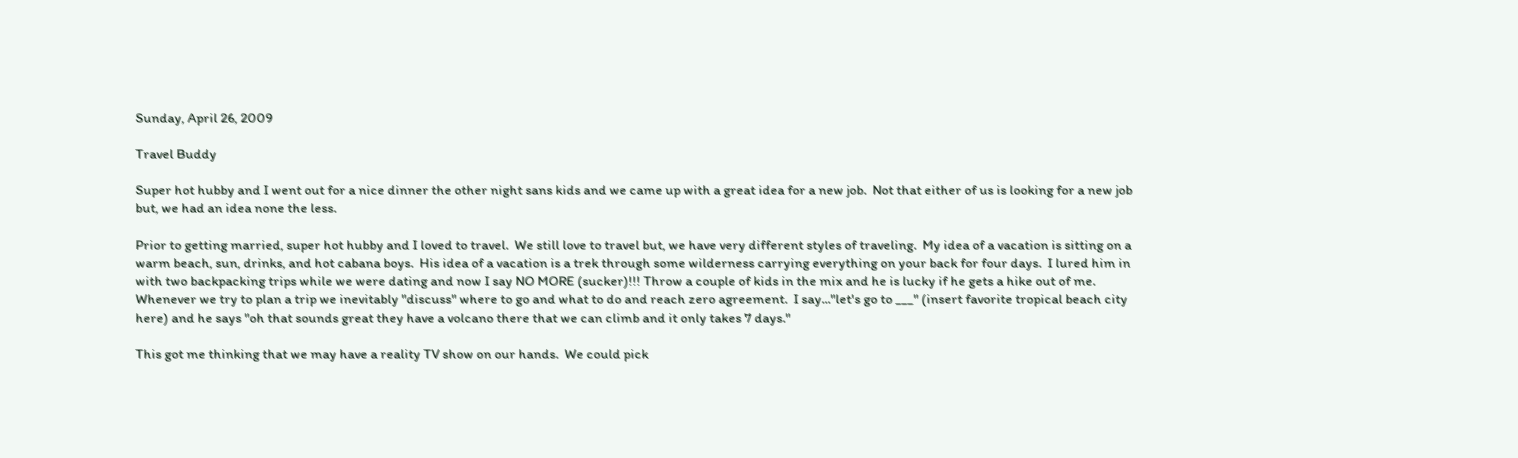Sunday, April 26, 2009

Travel Buddy

Super hot hubby and I went out for a nice dinner the other night sans kids and we came up with a great idea for a new job.  Not that either of us is looking for a new job but, we had an idea none the less.

Prior to getting married, super hot hubby and I loved to travel.  We still love to travel but, we have very different styles of traveling.  My idea of a vacation is sitting on a warm beach, sun, drinks, and hot cabana boys.  His idea of a vacation is a trek through some wilderness carrying everything on your back for four days.  I lured him in with two backpacking trips while we were dating and now I say NO MORE (sucker)!!! Throw a couple of kids in the mix and he is lucky if he gets a hike out of me. Whenever we try to plan a trip we inevitably "discuss" where to go and what to do and reach zero agreement.  I say..."let's go to ___" (insert favorite tropical beach city here) and he says "oh that sounds great they have a volcano there that we can climb and it only takes 7 days."

This got me thinking that we may have a reality TV show on our hands.  We could pick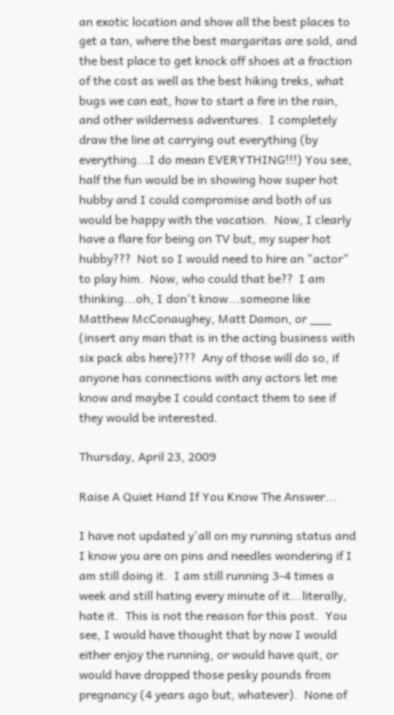an exotic location and show all the best places to get a tan, where the best margaritas are sold, and the best place to get knock off shoes at a fraction of the cost as well as the best hiking treks, what bugs we can eat, how to start a fire in the rain, and other wilderness adventures.  I completely draw the line at carrying out everything (by everything...I do mean EVERYTHING!!!) You see, half the fun would be in showing how super hot hubby and I could compromise and both of us would be happy with the vacation.  Now, I clearly have a flare for being on TV but, my super hot hubby???  Not so I would need to hire an "actor" to play him.  Now, who could that be??  I am thinking...oh, I don't know...someone like Matthew McConaughey, Matt Damon, or ___ (insert any man that is in the acting business with six pack abs here)???  Any of those will do so, if anyone has connections with any actors let me know and maybe I could contact them to see if they would be interested.

Thursday, April 23, 2009

Raise A Quiet Hand If You Know The Answer...

I have not updated y'all on my running status and I know you are on pins and needles wondering if I am still doing it.  I am still running 3-4 times a week and still hating every minute of it...literally, hate it.  This is not the reason for this post.  You see, I would have thought that by now I would either enjoy the running, or would have quit, or would have dropped those pesky pounds from pregnancy (4 years ago but, whatever).  None of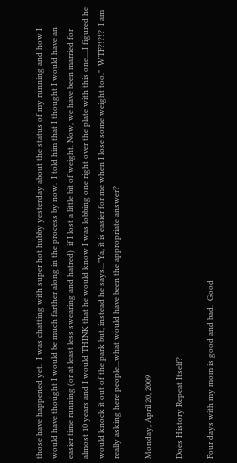those have happened yet.  I was chatting with super hot hubby yesterday about the status of my running and how I would have thought I would be much farther along in the process by now.  I told him that I thought I would have an easier time running (or at least less swearing and hatred)  if I lost a little bit of weight. Now, we have been married for almost 10 years and I would THINK that he would know I was lobbing one right over the plate with this one....I figured he would knock it out of the park but, instead he says..."Ya, it is easier for me when I lose some weight too."  WTF?!?!?  I am really asking here people...what would have been the appropriate answer?

Monday, April 20, 2009

Does History Repeat Itself?

Four days with my mom is good and bad.  Good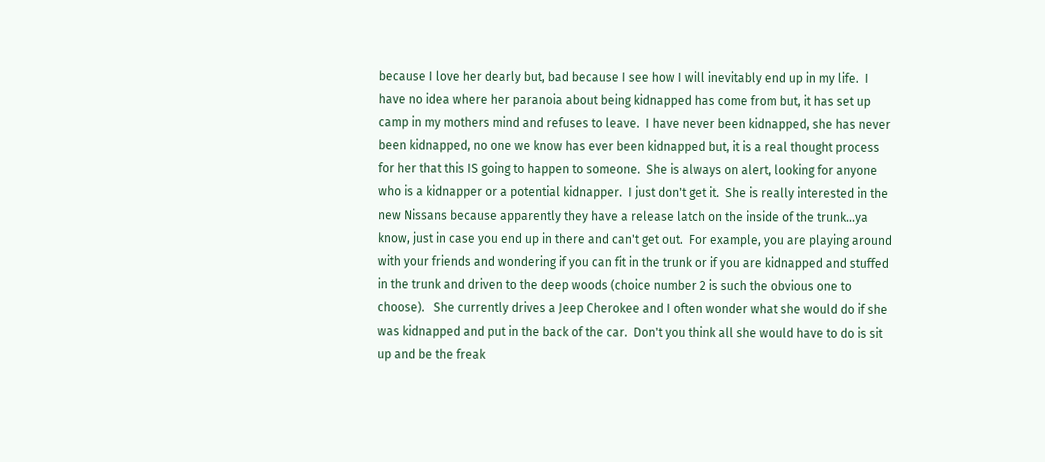because I love her dearly but, bad because I see how I will inevitably end up in my life.  I have no idea where her paranoia about being kidnapped has come from but, it has set up camp in my mothers mind and refuses to leave.  I have never been kidnapped, she has never been kidnapped, no one we know has ever been kidnapped but, it is a real thought process for her that this IS going to happen to someone.  She is always on alert, looking for anyone who is a kidnapper or a potential kidnapper.  I just don't get it.  She is really interested in the new Nissans because apparently they have a release latch on the inside of the trunk...ya know, just in case you end up in there and can't get out.  For example, you are playing around with your friends and wondering if you can fit in the trunk or if you are kidnapped and stuffed in the trunk and driven to the deep woods (choice number 2 is such the obvious one to choose).   She currently drives a Jeep Cherokee and I often wonder what she would do if she was kidnapped and put in the back of the car.  Don't you think all she would have to do is sit up and be the freak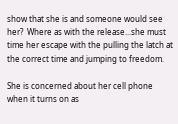show that she is and someone would see her?  Where as with the release...she must time her escape with the pulling the latch at the correct time and jumping to freedom.

She is concerned about her cell phone when it turns on as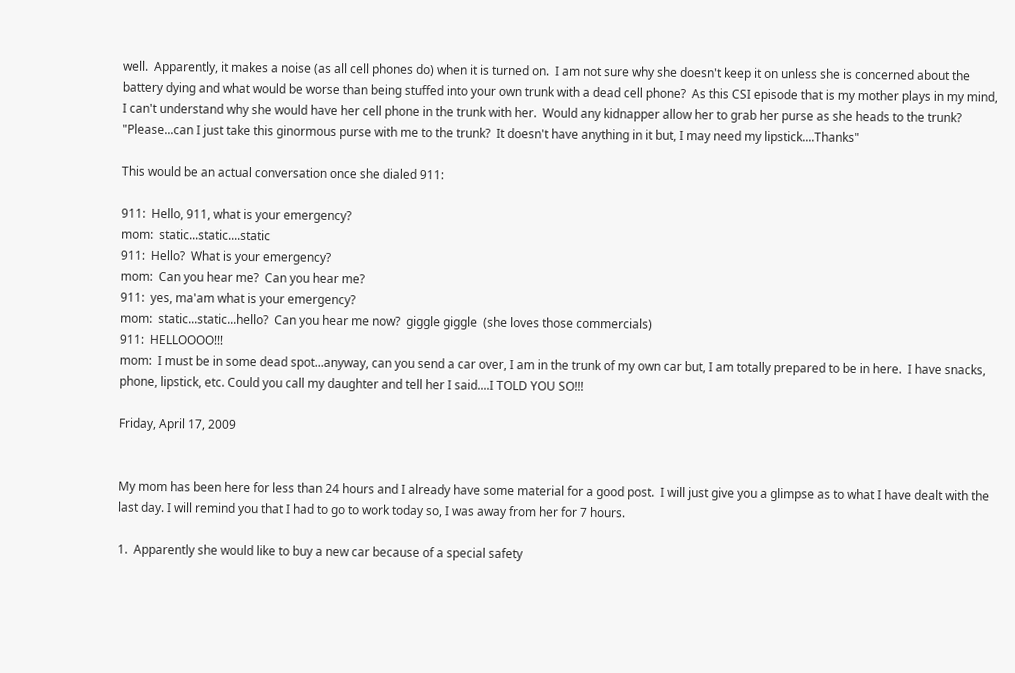well.  Apparently, it makes a noise (as all cell phones do) when it is turned on.  I am not sure why she doesn't keep it on unless she is concerned about the battery dying and what would be worse than being stuffed into your own trunk with a dead cell phone?  As this CSI episode that is my mother plays in my mind, I can't understand why she would have her cell phone in the trunk with her.  Would any kidnapper allow her to grab her purse as she heads to the trunk?   "Please...can I just take this ginormous purse with me to the trunk?  It doesn't have anything in it but, I may need my lipstick....Thanks"

This would be an actual conversation once she dialed 911:

911:  Hello, 911, what is your emergency?
mom:  static...static....static
911:  Hello?  What is your emergency?
mom:  Can you hear me?  Can you hear me?
911:  yes, ma'am what is your emergency?
mom:  static...static...hello?  Can you hear me now?  giggle giggle  (she loves those commercials)
911:  HELLOOOO!!!
mom:  I must be in some dead spot...anyway, can you send a car over, I am in the trunk of my own car but, I am totally prepared to be in here.  I have snacks, phone, lipstick, etc. Could you call my daughter and tell her I said....I TOLD YOU SO!!!

Friday, April 17, 2009


My mom has been here for less than 24 hours and I already have some material for a good post.  I will just give you a glimpse as to what I have dealt with the last day. I will remind you that I had to go to work today so, I was away from her for 7 hours.

1.  Apparently she would like to buy a new car because of a special safety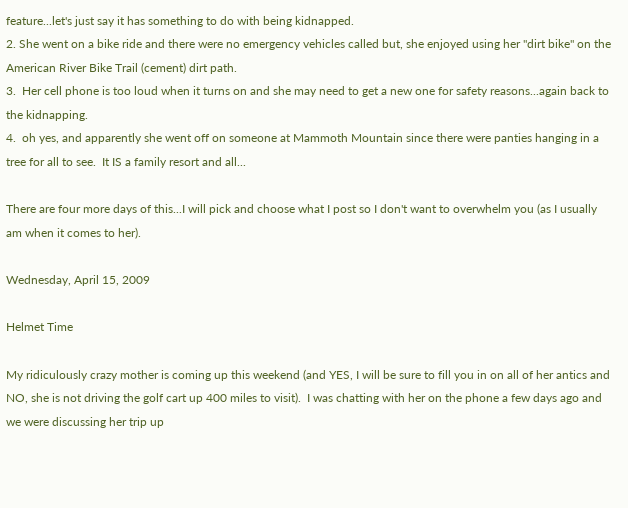feature...let's just say it has something to do with being kidnapped.
2. She went on a bike ride and there were no emergency vehicles called but, she enjoyed using her "dirt bike" on the American River Bike Trail (cement) dirt path.
3.  Her cell phone is too loud when it turns on and she may need to get a new one for safety reasons...again back to the kidnapping.
4.  oh yes, and apparently she went off on someone at Mammoth Mountain since there were panties hanging in a tree for all to see.  It IS a family resort and all...

There are four more days of this...I will pick and choose what I post so I don't want to overwhelm you (as I usually am when it comes to her).

Wednesday, April 15, 2009

Helmet Time

My ridiculously crazy mother is coming up this weekend (and YES, I will be sure to fill you in on all of her antics and NO, she is not driving the golf cart up 400 miles to visit).  I was chatting with her on the phone a few days ago and we were discussing her trip up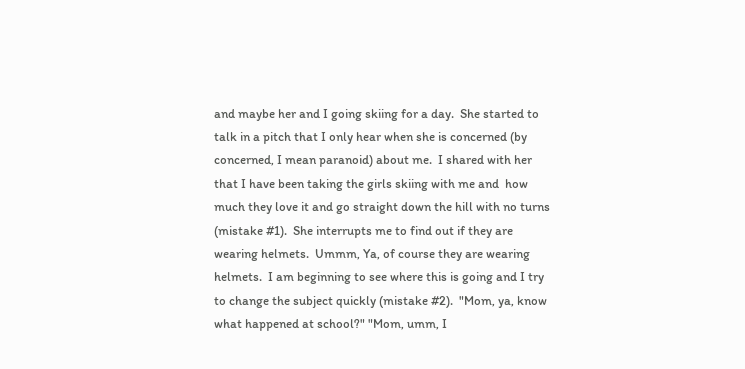and maybe her and I going skiing for a day.  She started to talk in a pitch that I only hear when she is concerned (by concerned, I mean paranoid) about me.  I shared with her that I have been taking the girls skiing with me and  how much they love it and go straight down the hill with no turns (mistake #1).  She interrupts me to find out if they are wearing helmets.  Ummm, Ya, of course they are wearing helmets.  I am beginning to see where this is going and I try to change the subject quickly (mistake #2).  "Mom, ya, know what happened at school?" "Mom, umm, I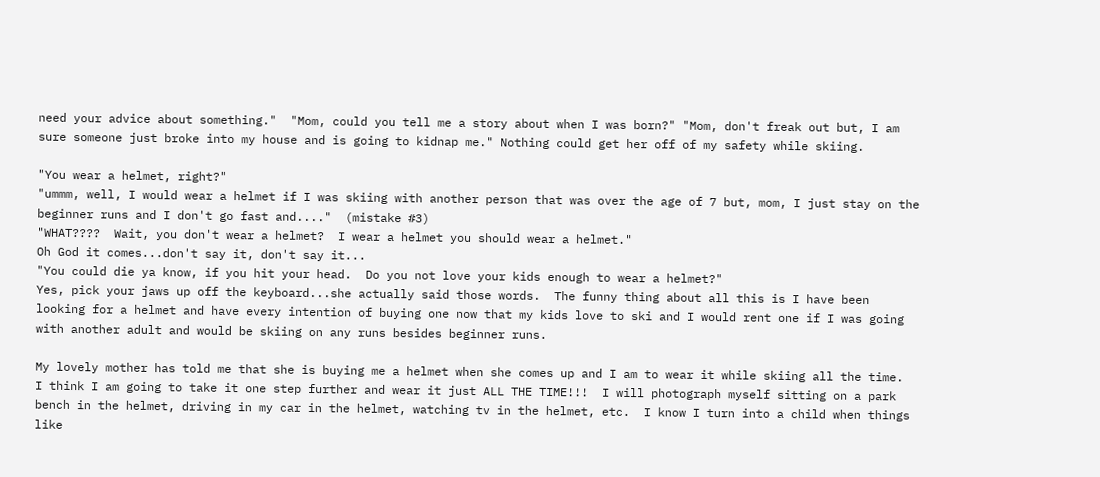need your advice about something."  "Mom, could you tell me a story about when I was born?" "Mom, don't freak out but, I am sure someone just broke into my house and is going to kidnap me." Nothing could get her off of my safety while skiing.

"You wear a helmet, right?"
"ummm, well, I would wear a helmet if I was skiing with another person that was over the age of 7 but, mom, I just stay on the beginner runs and I don't go fast and...."  (mistake #3)
"WHAT????  Wait, you don't wear a helmet?  I wear a helmet you should wear a helmet."
Oh God it comes...don't say it, don't say it...
"You could die ya know, if you hit your head.  Do you not love your kids enough to wear a helmet?"
Yes, pick your jaws up off the keyboard...she actually said those words.  The funny thing about all this is I have been looking for a helmet and have every intention of buying one now that my kids love to ski and I would rent one if I was going with another adult and would be skiing on any runs besides beginner runs.

My lovely mother has told me that she is buying me a helmet when she comes up and I am to wear it while skiing all the time.  I think I am going to take it one step further and wear it just ALL THE TIME!!!  I will photograph myself sitting on a park bench in the helmet, driving in my car in the helmet, watching tv in the helmet, etc.  I know I turn into a child when things like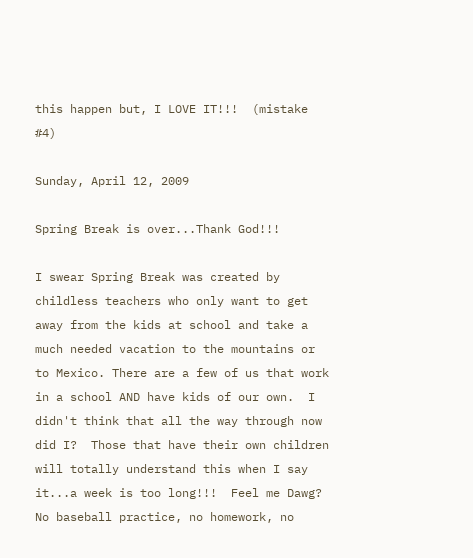this happen but, I LOVE IT!!!  (mistake #4)

Sunday, April 12, 2009

Spring Break is over...Thank God!!!

I swear Spring Break was created by childless teachers who only want to get away from the kids at school and take a much needed vacation to the mountains or to Mexico. There are a few of us that work in a school AND have kids of our own.  I didn't think that all the way through now did I?  Those that have their own children will totally understand this when I say it...a week is too long!!!  Feel me Dawg?  No baseball practice, no homework, no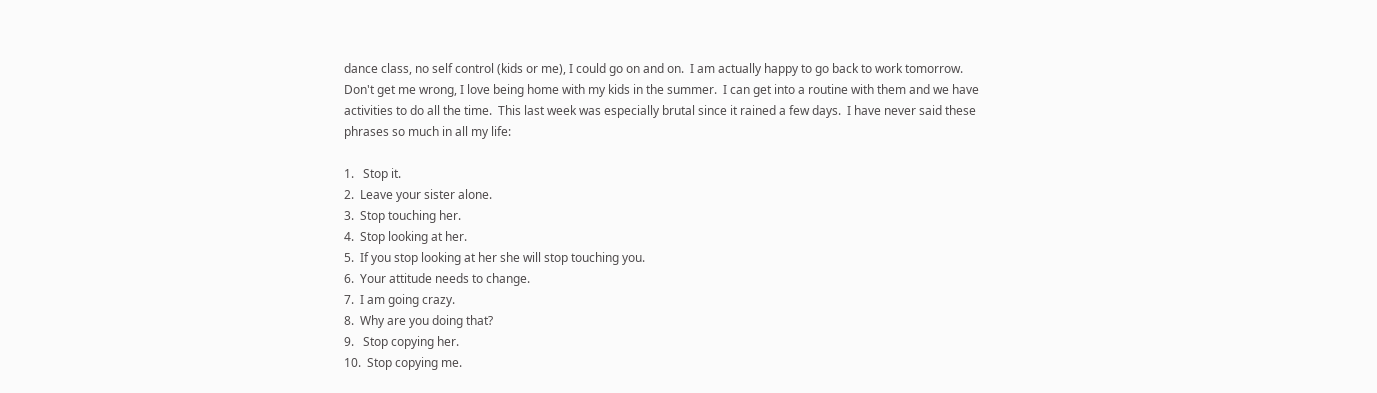dance class, no self control (kids or me), I could go on and on.  I am actually happy to go back to work tomorrow.  Don't get me wrong, I love being home with my kids in the summer.  I can get into a routine with them and we have activities to do all the time.  This last week was especially brutal since it rained a few days.  I have never said these phrases so much in all my life:

1.   Stop it.
2.  Leave your sister alone.
3.  Stop touching her.
4.  Stop looking at her.
5.  If you stop looking at her she will stop touching you.
6.  Your attitude needs to change.
7.  I am going crazy.
8.  Why are you doing that?
9.   Stop copying her.
10.  Stop copying me.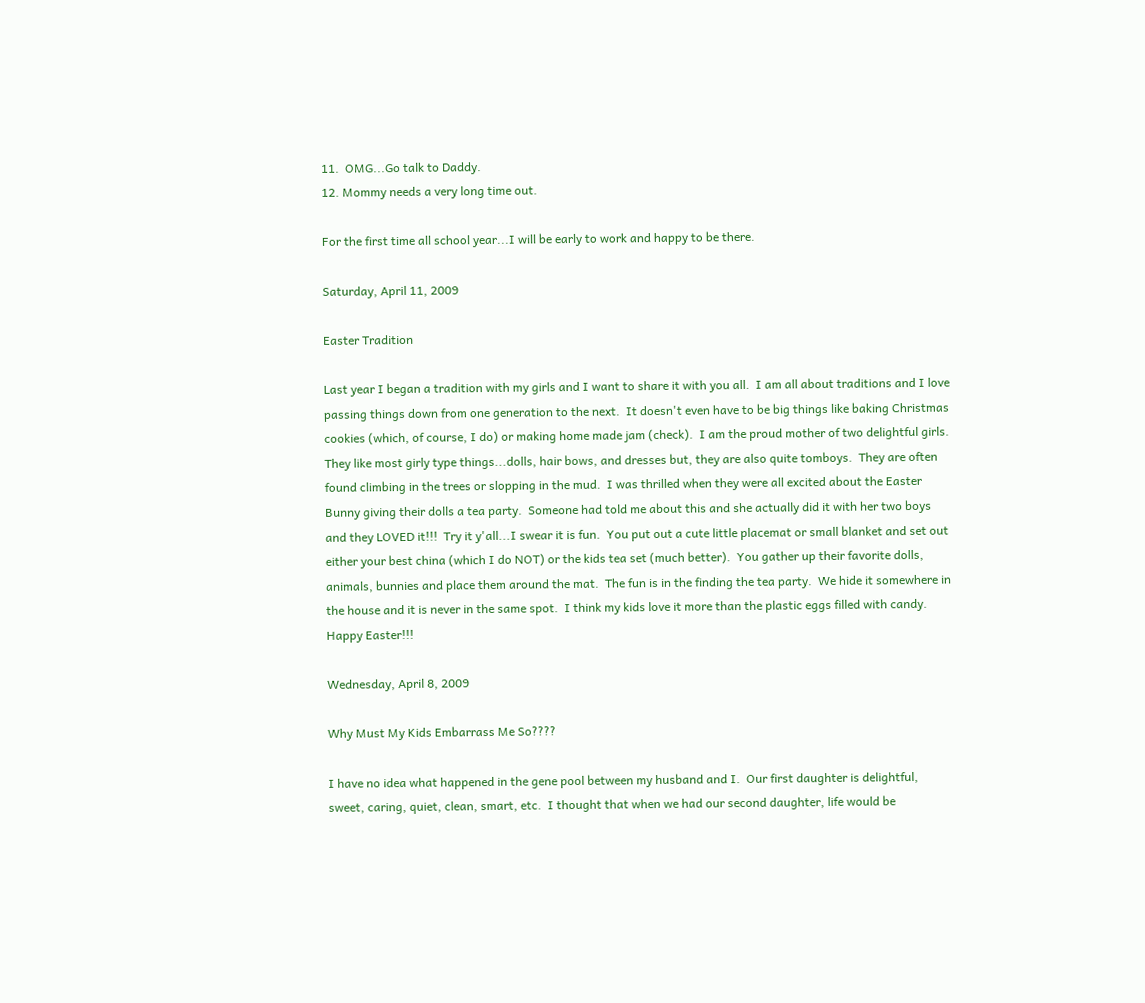11.  OMG...Go talk to Daddy.
12. Mommy needs a very long time out.

For the first time all school year...I will be early to work and happy to be there.

Saturday, April 11, 2009

Easter Tradition

Last year I began a tradition with my girls and I want to share it with you all.  I am all about traditions and I love passing things down from one generation to the next.  It doesn't even have to be big things like baking Christmas cookies (which, of course, I do) or making home made jam (check).  I am the proud mother of two delightful girls. They like most girly type things...dolls, hair bows, and dresses but, they are also quite tomboys.  They are often found climbing in the trees or slopping in the mud.  I was thrilled when they were all excited about the Easter Bunny giving their dolls a tea party.  Someone had told me about this and she actually did it with her two boys and they LOVED it!!!  Try it y'all...I swear it is fun.  You put out a cute little placemat or small blanket and set out either your best china (which I do NOT) or the kids tea set (much better).  You gather up their favorite dolls, animals, bunnies and place them around the mat.  The fun is in the finding the tea party.  We hide it somewhere in the house and it is never in the same spot.  I think my kids love it more than the plastic eggs filled with candy.  Happy Easter!!!

Wednesday, April 8, 2009

Why Must My Kids Embarrass Me So????

I have no idea what happened in the gene pool between my husband and I.  Our first daughter is delightful, sweet, caring, quiet, clean, smart, etc.  I thought that when we had our second daughter, life would be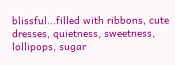blissful...filled with ribbons, cute dresses, quietness, sweetness, lollipops, sugar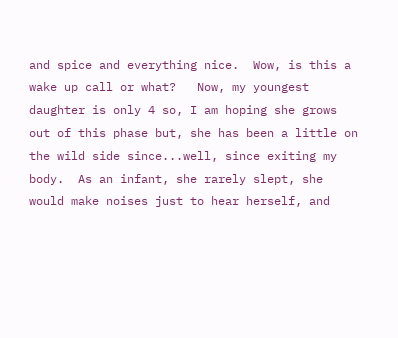and spice and everything nice.  Wow, is this a wake up call or what?   Now, my youngest daughter is only 4 so, I am hoping she grows out of this phase but, she has been a little on the wild side since...well, since exiting my body.  As an infant, she rarely slept, she would make noises just to hear herself, and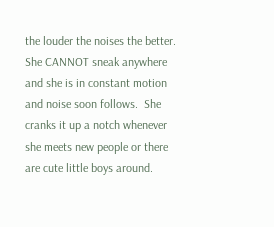the louder the noises the better.  She CANNOT sneak anywhere and she is in constant motion and noise soon follows.  She cranks it up a notch whenever she meets new people or there are cute little boys around.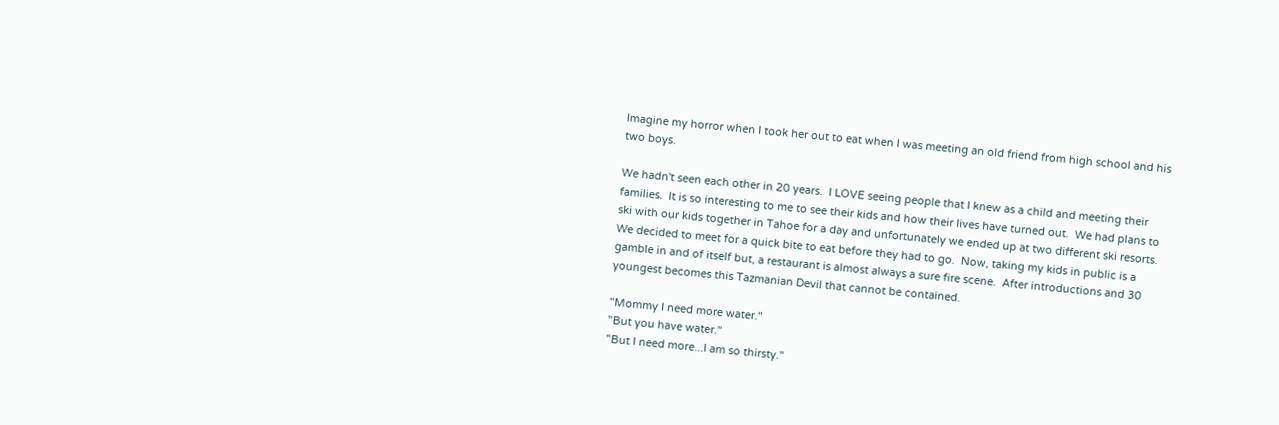Imagine my horror when I took her out to eat when I was meeting an old friend from high school and his two boys.

We hadn't seen each other in 20 years.  I LOVE seeing people that I knew as a child and meeting their families.  It is so interesting to me to see their kids and how their lives have turned out.  We had plans to ski with our kids together in Tahoe for a day and unfortunately we ended up at two different ski resorts.  We decided to meet for a quick bite to eat before they had to go.  Now, taking my kids in public is a gamble in and of itself but, a restaurant is almost always a sure fire scene.  After introductions and 30 youngest becomes this Tazmanian Devil that cannot be contained.

"Mommy I need more water."
"But you have water."
"But I need more...I am so thirsty."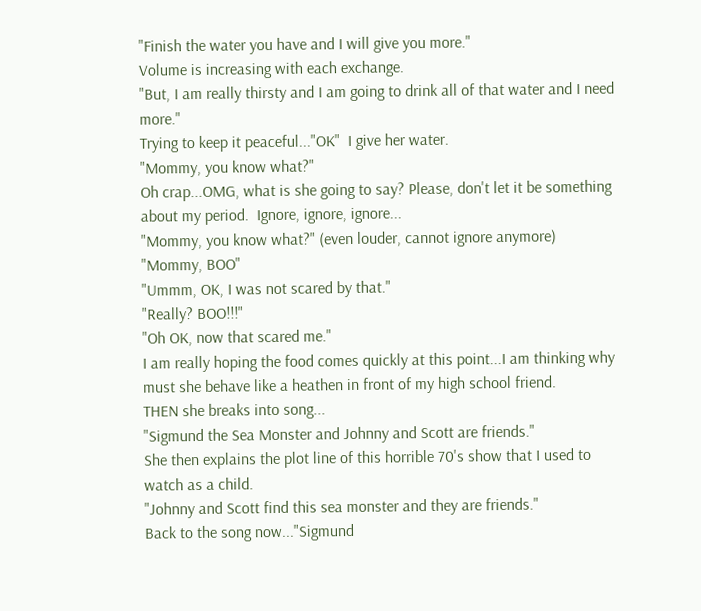"Finish the water you have and I will give you more."
Volume is increasing with each exchange.
"But, I am really thirsty and I am going to drink all of that water and I need more."
Trying to keep it peaceful..."OK"  I give her water.
"Mommy, you know what?"
Oh crap...OMG, what is she going to say? Please, don't let it be something about my period.  Ignore, ignore, ignore...
"Mommy, you know what?" (even louder, cannot ignore anymore)
"Mommy, BOO"
"Ummm, OK, I was not scared by that."
"Really? BOO!!!"
"Oh OK, now that scared me."
I am really hoping the food comes quickly at this point...I am thinking why must she behave like a heathen in front of my high school friend.
THEN she breaks into song...
"Sigmund the Sea Monster and Johnny and Scott are friends."
She then explains the plot line of this horrible 70's show that I used to watch as a child.
"Johnny and Scott find this sea monster and they are friends."
Back to the song now..."Sigmund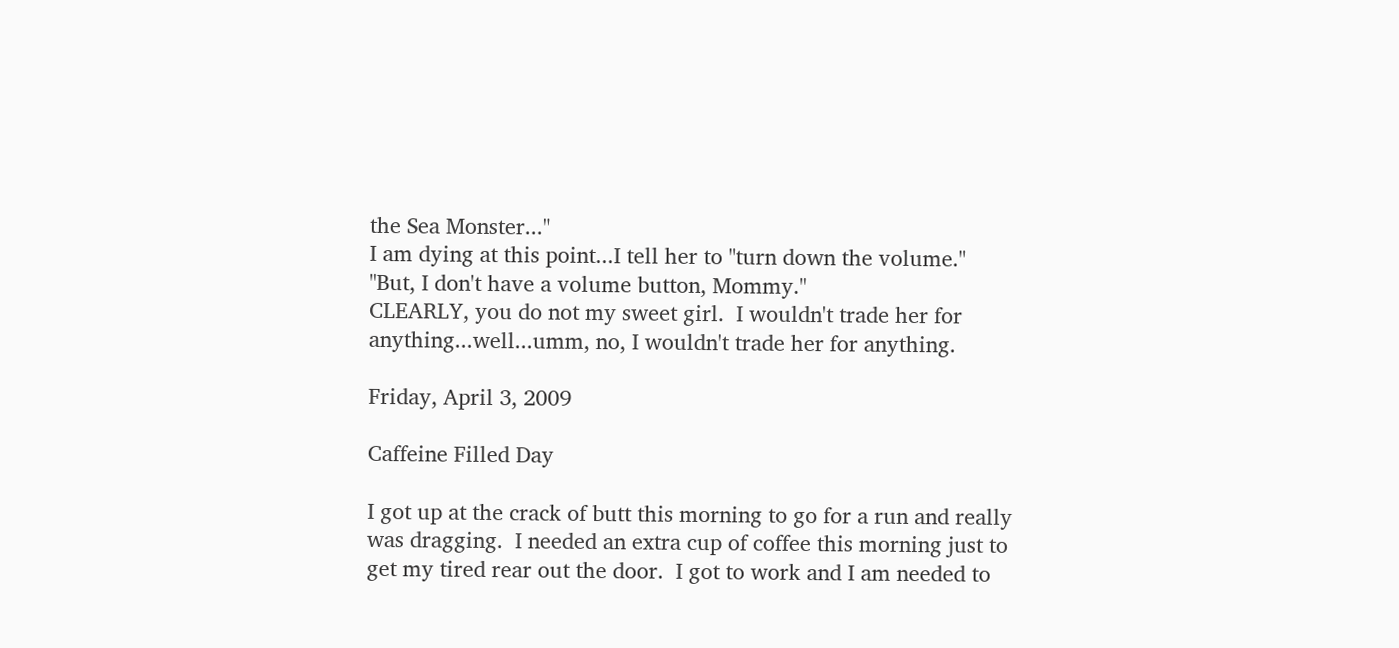the Sea Monster..."
I am dying at this point...I tell her to "turn down the volume."
"But, I don't have a volume button, Mommy."
CLEARLY, you do not my sweet girl.  I wouldn't trade her for anything...well...umm, no, I wouldn't trade her for anything.

Friday, April 3, 2009

Caffeine Filled Day

I got up at the crack of butt this morning to go for a run and really was dragging.  I needed an extra cup of coffee this morning just to get my tired rear out the door.  I got to work and I am needed to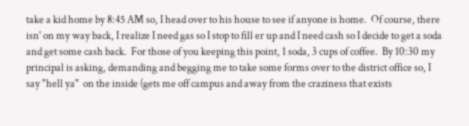take a kid home by 8:45 AM so, I head over to his house to see if anyone is home.  Of course, there isn' on my way back, I realize I need gas so I stop to fill er up and I need cash so I decide to get a soda and get some cash back.  For those of you keeping this point, 1 soda, 3 cups of coffee.  By 10:30 my principal is asking, demanding and begging me to take some forms over to the district office so, I say "hell ya"  on the inside (gets me off campus and away from the craziness that exists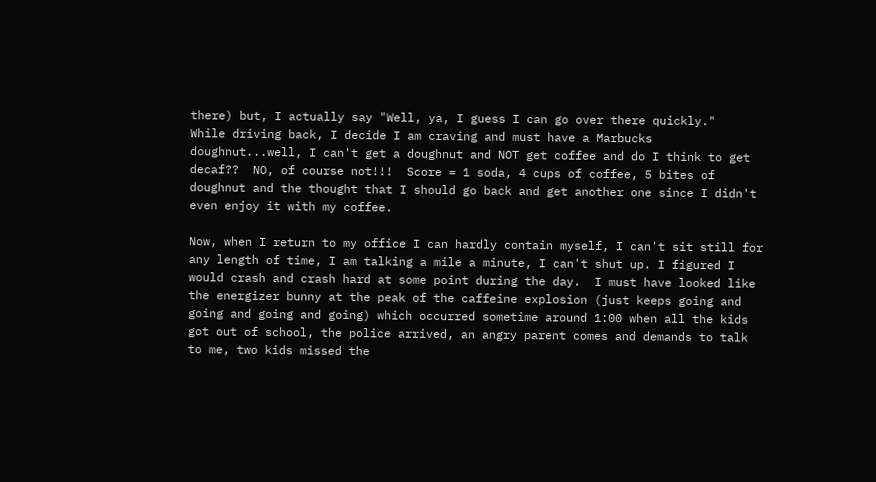there) but, I actually say "Well, ya, I guess I can go over there quickly."   While driving back, I decide I am craving and must have a Marbucks doughnut...well, I can't get a doughnut and NOT get coffee and do I think to get decaf??  NO, of course not!!!  Score = 1 soda, 4 cups of coffee, 5 bites of doughnut and the thought that I should go back and get another one since I didn't even enjoy it with my coffee.

Now, when I return to my office I can hardly contain myself, I can't sit still for any length of time, I am talking a mile a minute, I can't shut up. I figured I would crash and crash hard at some point during the day.  I must have looked like the energizer bunny at the peak of the caffeine explosion (just keeps going and going and going and going) which occurred sometime around 1:00 when all the kids got out of school, the police arrived, an angry parent comes and demands to talk to me, two kids missed the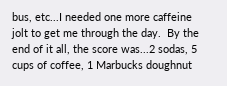bus, etc...I needed one more caffeine jolt to get me through the day.  By the end of it all, the score was...2 sodas, 5 cups of coffee, 1 Marbucks doughnut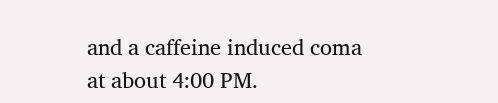and a caffeine induced coma at about 4:00 PM.